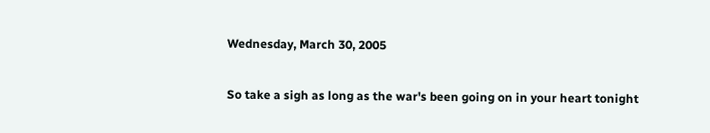Wednesday, March 30, 2005

So take a sigh as long as the war's been going on in your heart tonight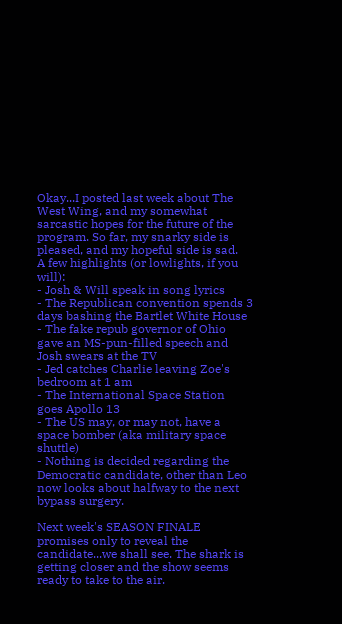Okay...I posted last week about The West Wing, and my somewhat sarcastic hopes for the future of the program. So far, my snarky side is pleased, and my hopeful side is sad.
A few highlights (or lowlights, if you will):
- Josh & Will speak in song lyrics
- The Republican convention spends 3 days bashing the Bartlet White House
- The fake repub governor of Ohio gave an MS-pun-filled speech and Josh swears at the TV
- Jed catches Charlie leaving Zoe's bedroom at 1 am
- The International Space Station goes Apollo 13
- The US may, or may not, have a space bomber (aka military space shuttle)
- Nothing is decided regarding the Democratic candidate, other than Leo now looks about halfway to the next bypass surgery.

Next week's SEASON FINALE promises only to reveal the candidate...we shall see. The shark is getting closer and the show seems ready to take to the air.